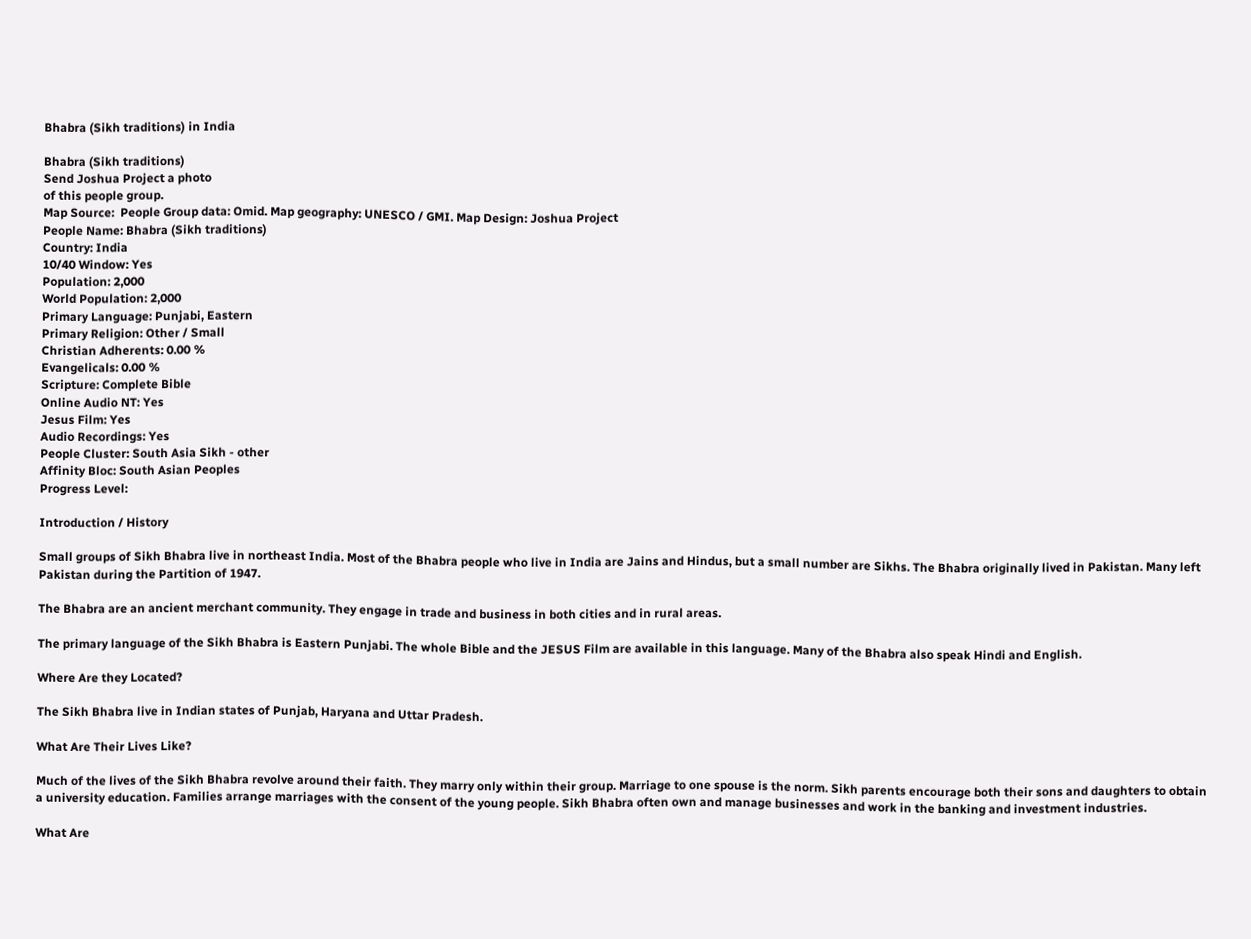Bhabra (Sikh traditions) in India

Bhabra (Sikh traditions)
Send Joshua Project a photo
of this people group.
Map Source:  People Group data: Omid. Map geography: UNESCO / GMI. Map Design: Joshua Project
People Name: Bhabra (Sikh traditions)
Country: India
10/40 Window: Yes
Population: 2,000
World Population: 2,000
Primary Language: Punjabi, Eastern
Primary Religion: Other / Small
Christian Adherents: 0.00 %
Evangelicals: 0.00 %
Scripture: Complete Bible
Online Audio NT: Yes
Jesus Film: Yes
Audio Recordings: Yes
People Cluster: South Asia Sikh - other
Affinity Bloc: South Asian Peoples
Progress Level:

Introduction / History

Small groups of Sikh Bhabra live in northeast India. Most of the Bhabra people who live in India are Jains and Hindus, but a small number are Sikhs. The Bhabra originally lived in Pakistan. Many left Pakistan during the Partition of 1947.

The Bhabra are an ancient merchant community. They engage in trade and business in both cities and in rural areas.

The primary language of the Sikh Bhabra is Eastern Punjabi. The whole Bible and the JESUS Film are available in this language. Many of the Bhabra also speak Hindi and English.

Where Are they Located?

The Sikh Bhabra live in Indian states of Punjab, Haryana and Uttar Pradesh.

What Are Their Lives Like?

Much of the lives of the Sikh Bhabra revolve around their faith. They marry only within their group. Marriage to one spouse is the norm. Sikh parents encourage both their sons and daughters to obtain a university education. Families arrange marriages with the consent of the young people. Sikh Bhabra often own and manage businesses and work in the banking and investment industries.

What Are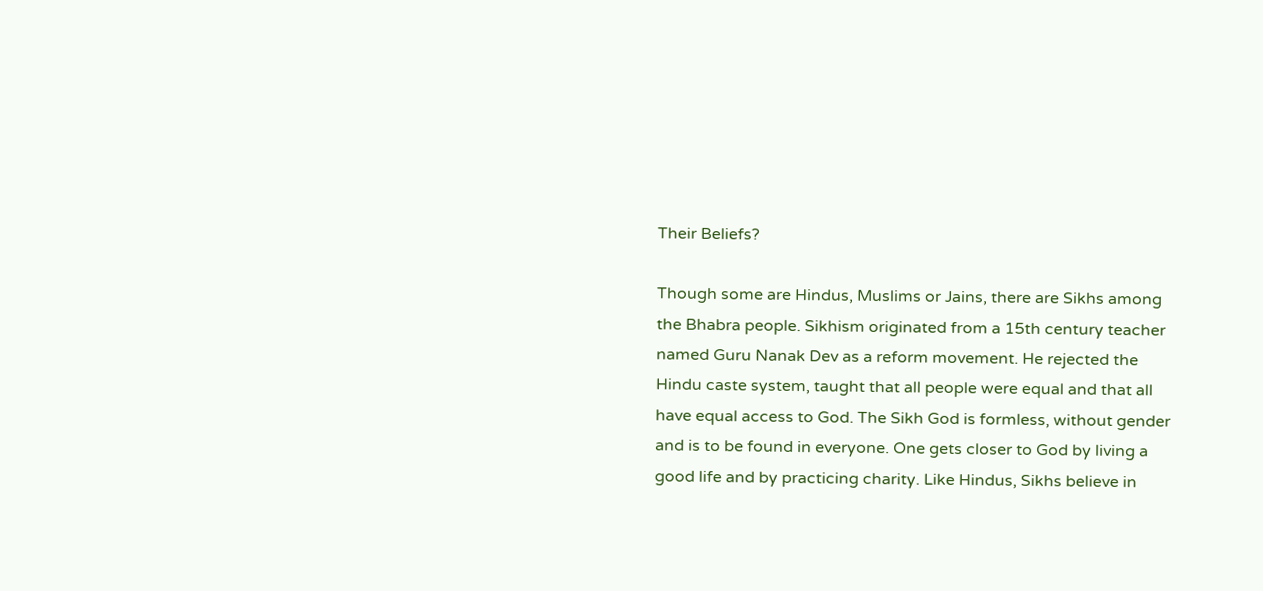Their Beliefs?

Though some are Hindus, Muslims or Jains, there are Sikhs among the Bhabra people. Sikhism originated from a 15th century teacher named Guru Nanak Dev as a reform movement. He rejected the Hindu caste system, taught that all people were equal and that all have equal access to God. The Sikh God is formless, without gender and is to be found in everyone. One gets closer to God by living a good life and by practicing charity. Like Hindus, Sikhs believe in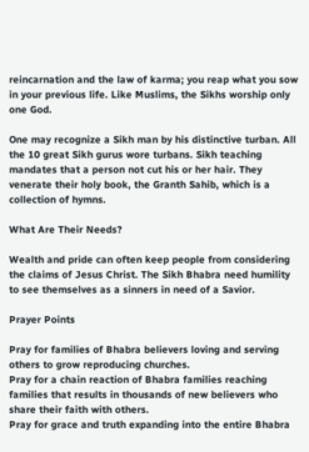reincarnation and the law of karma; you reap what you sow in your previous life. Like Muslims, the Sikhs worship only one God.

One may recognize a Sikh man by his distinctive turban. All the 10 great Sikh gurus wore turbans. Sikh teaching mandates that a person not cut his or her hair. They venerate their holy book, the Granth Sahib, which is a collection of hymns.

What Are Their Needs?

Wealth and pride can often keep people from considering the claims of Jesus Christ. The Sikh Bhabra need humility to see themselves as a sinners in need of a Savior.

Prayer Points

Pray for families of Bhabra believers loving and serving others to grow reproducing churches.
Pray for a chain reaction of Bhabra families reaching families that results in thousands of new believers who share their faith with others.
Pray for grace and truth expanding into the entire Bhabra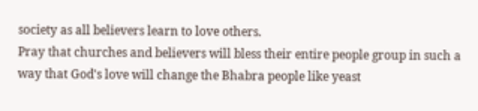society as all believers learn to love others.
Pray that churches and believers will bless their entire people group in such a way that God's love will change the Bhabra people like yeast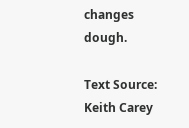changes dough.

Text Source:   Keith Carey